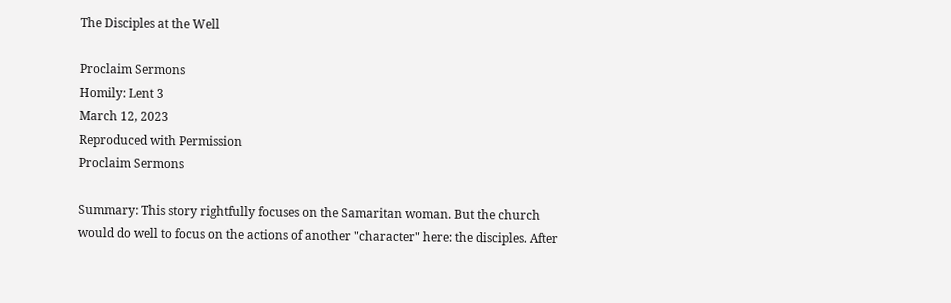The Disciples at the Well

Proclaim Sermons
Homily: Lent 3
March 12, 2023
Reproduced with Permission
Proclaim Sermons

Summary: This story rightfully focuses on the Samaritan woman. But the church would do well to focus on the actions of another "character" here: the disciples. After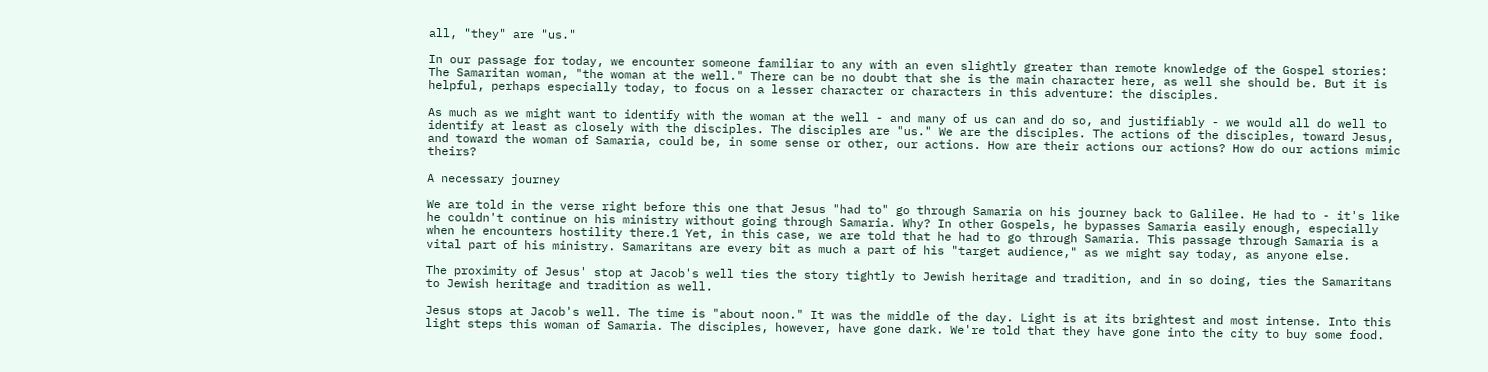all, "they" are "us."

In our passage for today, we encounter someone familiar to any with an even slightly greater than remote knowledge of the Gospel stories: The Samaritan woman, "the woman at the well." There can be no doubt that she is the main character here, as well she should be. But it is helpful, perhaps especially today, to focus on a lesser character or characters in this adventure: the disciples.

As much as we might want to identify with the woman at the well - and many of us can and do so, and justifiably - we would all do well to identify at least as closely with the disciples. The disciples are "us." We are the disciples. The actions of the disciples, toward Jesus, and toward the woman of Samaria, could be, in some sense or other, our actions. How are their actions our actions? How do our actions mimic theirs?

A necessary journey

We are told in the verse right before this one that Jesus "had to" go through Samaria on his journey back to Galilee. He had to - it's like he couldn't continue on his ministry without going through Samaria. Why? In other Gospels, he bypasses Samaria easily enough, especially when he encounters hostility there.1 Yet, in this case, we are told that he had to go through Samaria. This passage through Samaria is a vital part of his ministry. Samaritans are every bit as much a part of his "target audience," as we might say today, as anyone else.

The proximity of Jesus' stop at Jacob's well ties the story tightly to Jewish heritage and tradition, and in so doing, ties the Samaritans to Jewish heritage and tradition as well.

Jesus stops at Jacob's well. The time is "about noon." It was the middle of the day. Light is at its brightest and most intense. Into this light steps this woman of Samaria. The disciples, however, have gone dark. We're told that they have gone into the city to buy some food.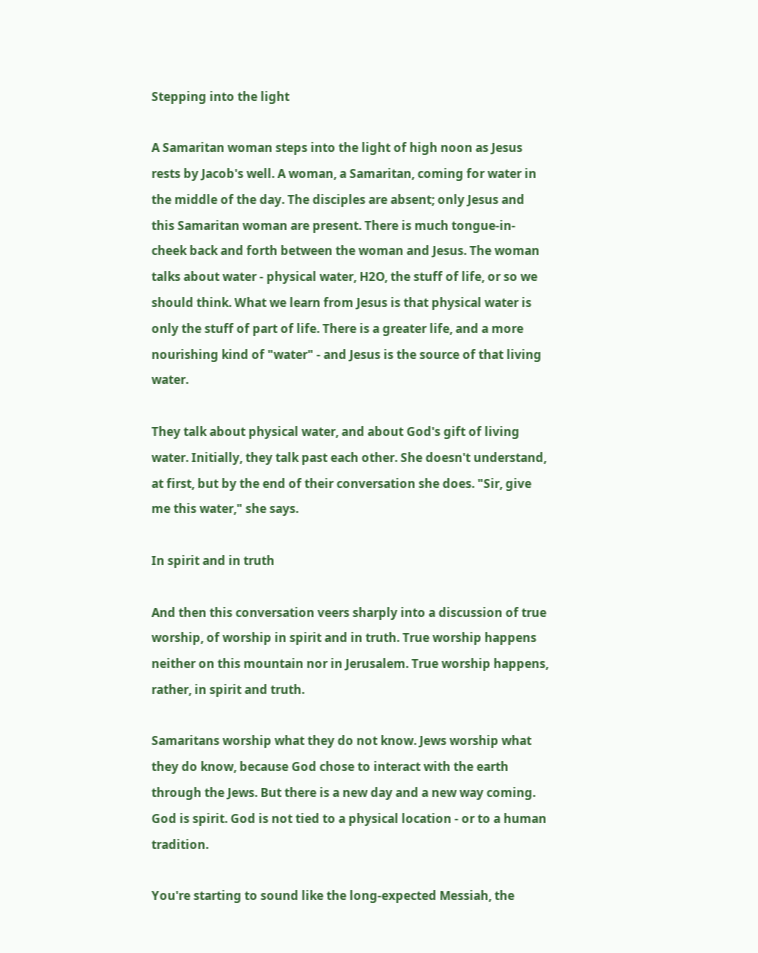Stepping into the light

A Samaritan woman steps into the light of high noon as Jesus rests by Jacob's well. A woman, a Samaritan, coming for water in the middle of the day. The disciples are absent; only Jesus and this Samaritan woman are present. There is much tongue-in-cheek back and forth between the woman and Jesus. The woman talks about water - physical water, H2O, the stuff of life, or so we should think. What we learn from Jesus is that physical water is only the stuff of part of life. There is a greater life, and a more nourishing kind of "water" - and Jesus is the source of that living water.

They talk about physical water, and about God's gift of living water. Initially, they talk past each other. She doesn't understand, at first, but by the end of their conversation she does. "Sir, give me this water," she says.

In spirit and in truth

And then this conversation veers sharply into a discussion of true worship, of worship in spirit and in truth. True worship happens neither on this mountain nor in Jerusalem. True worship happens, rather, in spirit and truth.

Samaritans worship what they do not know. Jews worship what they do know, because God chose to interact with the earth through the Jews. But there is a new day and a new way coming. God is spirit. God is not tied to a physical location - or to a human tradition.

You're starting to sound like the long-expected Messiah, the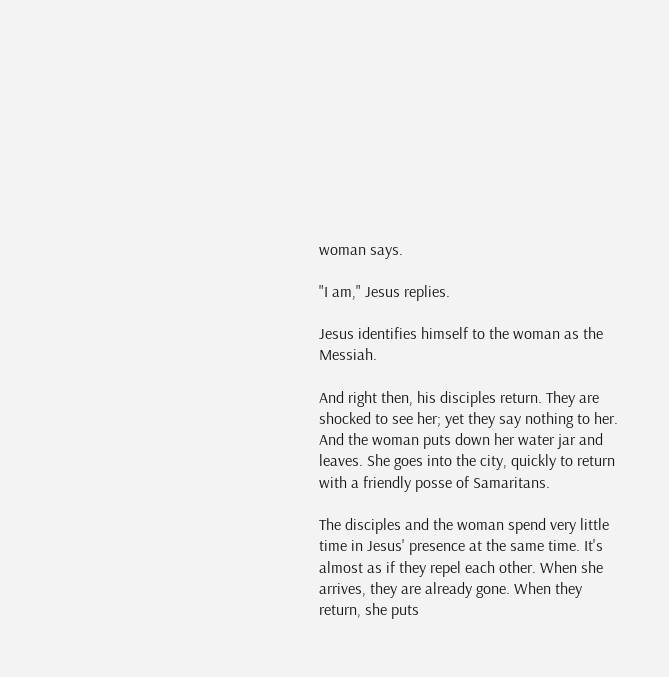woman says.

"I am," Jesus replies.

Jesus identifies himself to the woman as the Messiah.

And right then, his disciples return. They are shocked to see her; yet they say nothing to her. And the woman puts down her water jar and leaves. She goes into the city, quickly to return with a friendly posse of Samaritans.

The disciples and the woman spend very little time in Jesus' presence at the same time. It's almost as if they repel each other. When she arrives, they are already gone. When they return, she puts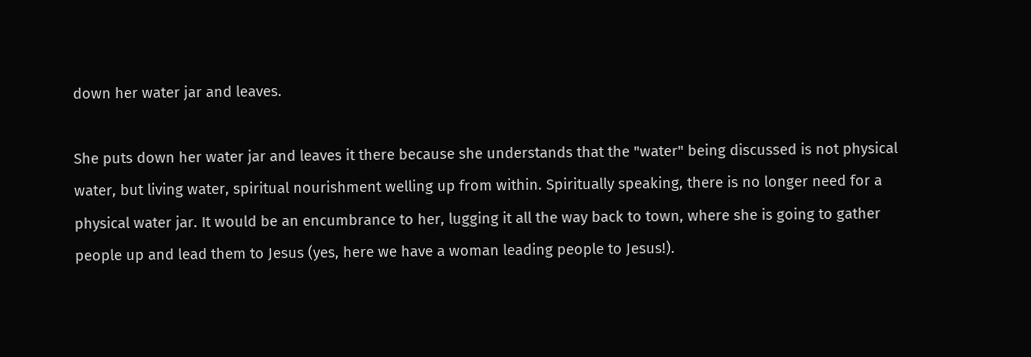down her water jar and leaves.

She puts down her water jar and leaves it there because she understands that the "water" being discussed is not physical water, but living water, spiritual nourishment welling up from within. Spiritually speaking, there is no longer need for a physical water jar. It would be an encumbrance to her, lugging it all the way back to town, where she is going to gather people up and lead them to Jesus (yes, here we have a woman leading people to Jesus!).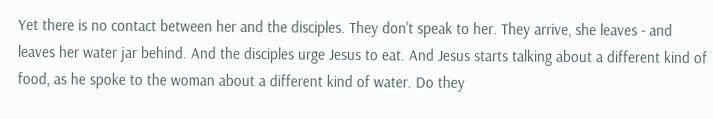Yet there is no contact between her and the disciples. They don't speak to her. They arrive, she leaves - and leaves her water jar behind. And the disciples urge Jesus to eat. And Jesus starts talking about a different kind of food, as he spoke to the woman about a different kind of water. Do they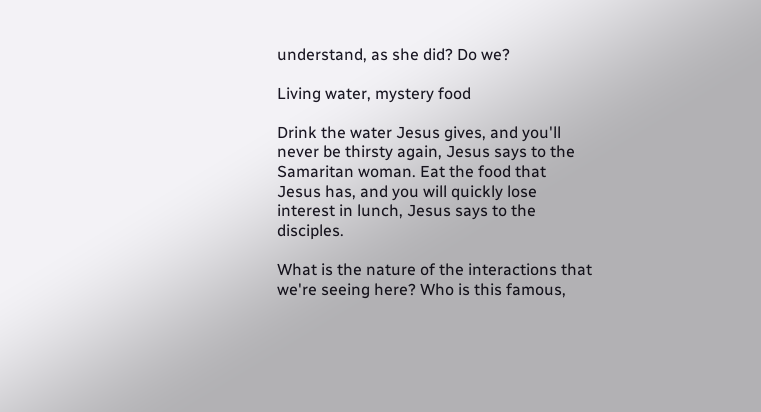understand, as she did? Do we?

Living water, mystery food

Drink the water Jesus gives, and you'll never be thirsty again, Jesus says to the Samaritan woman. Eat the food that Jesus has, and you will quickly lose interest in lunch, Jesus says to the disciples.

What is the nature of the interactions that we're seeing here? Who is this famous,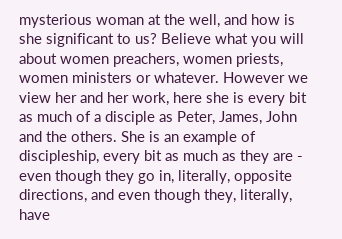mysterious woman at the well, and how is she significant to us? Believe what you will about women preachers, women priests, women ministers or whatever. However we view her and her work, here she is every bit as much of a disciple as Peter, James, John and the others. She is an example of discipleship, every bit as much as they are - even though they go in, literally, opposite directions, and even though they, literally, have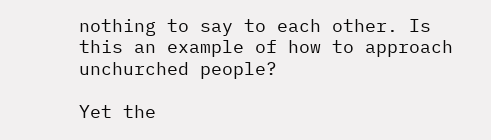nothing to say to each other. Is this an example of how to approach unchurched people?

Yet the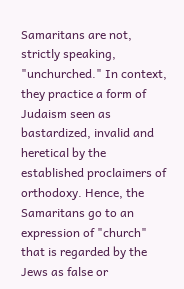Samaritans are not, strictly speaking, "unchurched." In context, they practice a form of Judaism seen as bastardized, invalid and heretical by the established proclaimers of orthodoxy. Hence, the Samaritans go to an expression of "church" that is regarded by the Jews as false or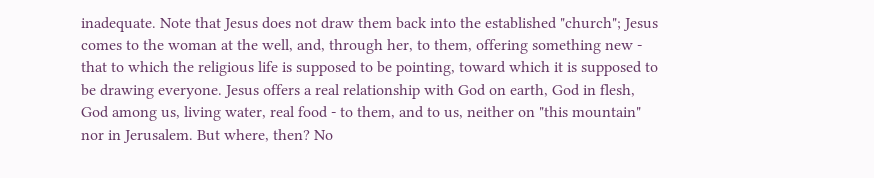inadequate. Note that Jesus does not draw them back into the established "church"; Jesus comes to the woman at the well, and, through her, to them, offering something new - that to which the religious life is supposed to be pointing, toward which it is supposed to be drawing everyone. Jesus offers a real relationship with God on earth, God in flesh, God among us, living water, real food - to them, and to us, neither on "this mountain" nor in Jerusalem. But where, then? No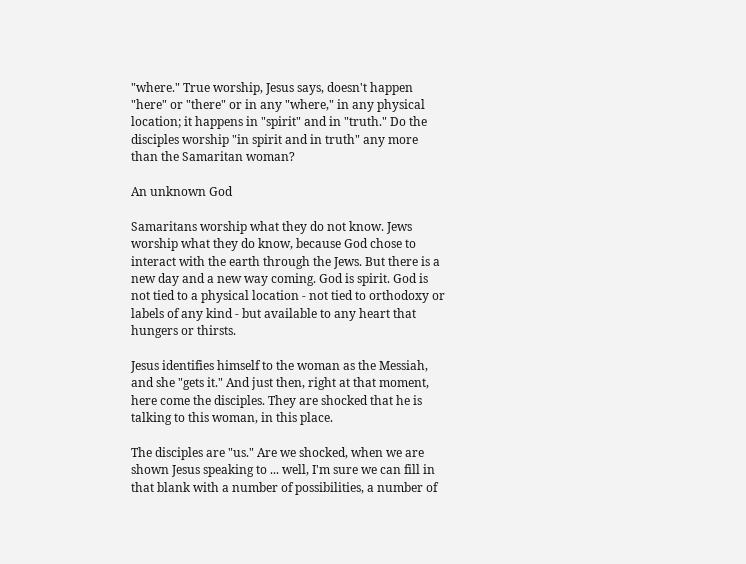"where." True worship, Jesus says, doesn't happen "here" or "there" or in any "where," in any physical location; it happens in "spirit" and in "truth." Do the disciples worship "in spirit and in truth" any more than the Samaritan woman?

An unknown God

Samaritans worship what they do not know. Jews worship what they do know, because God chose to interact with the earth through the Jews. But there is a new day and a new way coming. God is spirit. God is not tied to a physical location - not tied to orthodoxy or labels of any kind - but available to any heart that hungers or thirsts.

Jesus identifies himself to the woman as the Messiah, and she "gets it." And just then, right at that moment, here come the disciples. They are shocked that he is talking to this woman, in this place.

The disciples are "us." Are we shocked, when we are shown Jesus speaking to ... well, I'm sure we can fill in that blank with a number of possibilities, a number of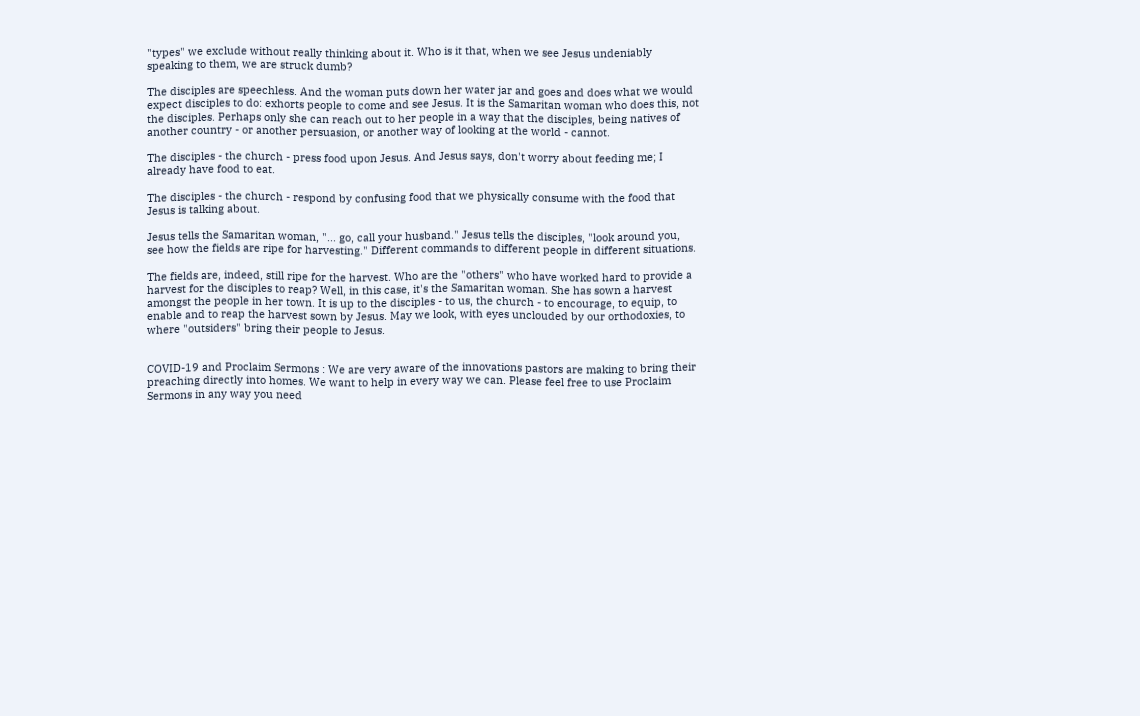"types" we exclude without really thinking about it. Who is it that, when we see Jesus undeniably speaking to them, we are struck dumb?

The disciples are speechless. And the woman puts down her water jar and goes and does what we would expect disciples to do: exhorts people to come and see Jesus. It is the Samaritan woman who does this, not the disciples. Perhaps only she can reach out to her people in a way that the disciples, being natives of another country - or another persuasion, or another way of looking at the world - cannot.

The disciples - the church - press food upon Jesus. And Jesus says, don't worry about feeding me; I already have food to eat.

The disciples - the church - respond by confusing food that we physically consume with the food that Jesus is talking about.

Jesus tells the Samaritan woman, "... go, call your husband." Jesus tells the disciples, "look around you, see how the fields are ripe for harvesting." Different commands to different people in different situations.

The fields are, indeed, still ripe for the harvest. Who are the "others" who have worked hard to provide a harvest for the disciples to reap? Well, in this case, it's the Samaritan woman. She has sown a harvest amongst the people in her town. It is up to the disciples - to us, the church - to encourage, to equip, to enable and to reap the harvest sown by Jesus. May we look, with eyes unclouded by our orthodoxies, to where "outsiders" bring their people to Jesus.


COVID-19 and Proclaim Sermons : We are very aware of the innovations pastors are making to bring their preaching directly into homes. We want to help in every way we can. Please feel free to use Proclaim Sermons in any way you need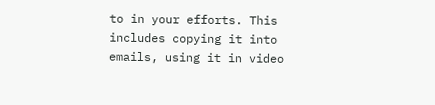to in your efforts. This includes copying it into emails, using it in video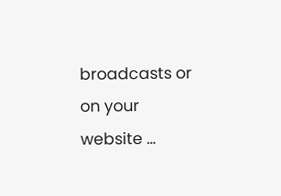broadcasts or on your website ...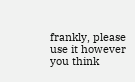frankly, please use it however you think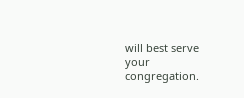will best serve your congregation.